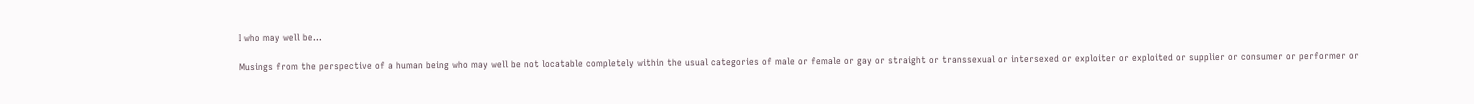I who may well be...

Musings from the perspective of a human being who may well be not locatable completely within the usual categories of male or female or gay or straight or transsexual or intersexed or exploiter or exploited or supplier or consumer or performer or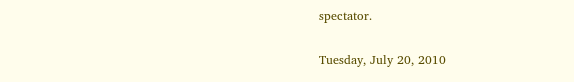spectator.

Tuesday, July 20, 2010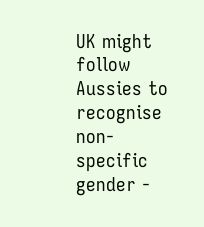UK might follow Aussies to recognise non-specific gender -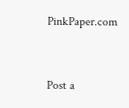PinkPaper.com


Post a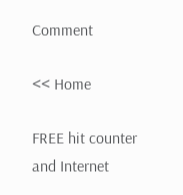Comment

<< Home

FREE hit counter and Internet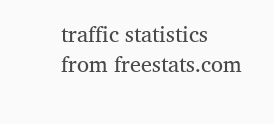traffic statistics from freestats.com